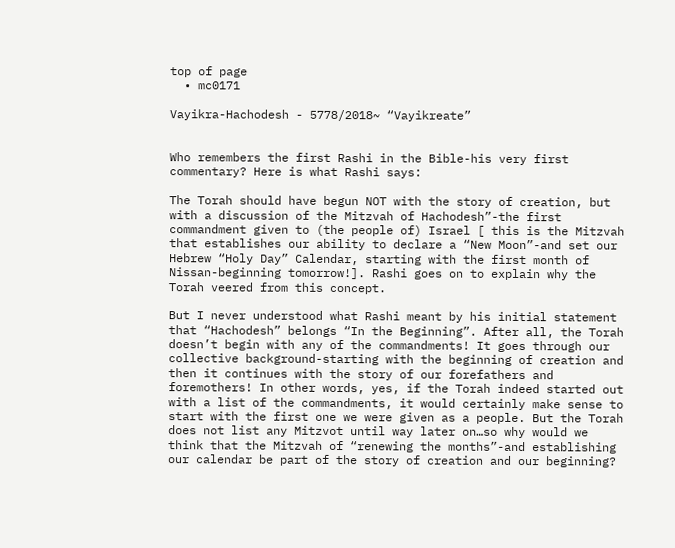top of page
  • mc0171

Vayikra-Hachodesh - 5778/2018~ “Vayikreate”


Who remembers the first Rashi in the Bible-his very first commentary? Here is what Rashi says:

The Torah should have begun NOT with the story of creation, but with a discussion of the Mitzvah of Hachodesh”-the first commandment given to (the people of) Israel [ this is the Mitzvah that establishes our ability to declare a “New Moon”-and set our Hebrew “Holy Day” Calendar, starting with the first month of Nissan-beginning tomorrow!]. Rashi goes on to explain why the Torah veered from this concept.

But I never understood what Rashi meant by his initial statement that “Hachodesh” belongs “In the Beginning”. After all, the Torah doesn’t begin with any of the commandments! It goes through our collective background-starting with the beginning of creation and then it continues with the story of our forefathers and foremothers! In other words, yes, if the Torah indeed started out with a list of the commandments, it would certainly make sense to start with the first one we were given as a people. But the Torah does not list any Mitzvot until way later on…so why would we think that the Mitzvah of “renewing the months”-and establishing our calendar be part of the story of creation and our beginning?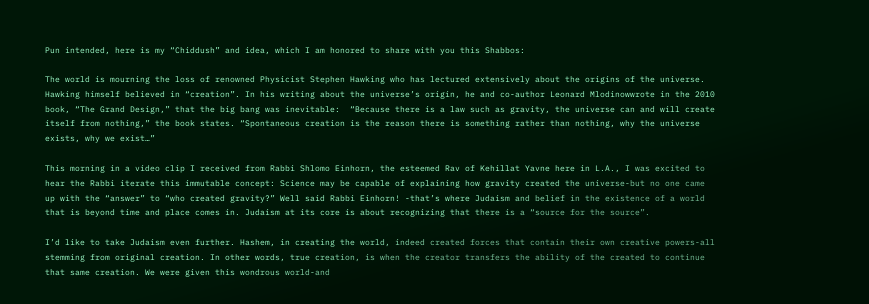Pun intended, here is my “Chiddush” and idea, which I am honored to share with you this Shabbos:

The world is mourning the loss of renowned Physicist Stephen Hawking who has lectured extensively about the origins of the universe. Hawking himself believed in “creation”. In his writing about the universe’s origin, he and co-author Leonard Mlodinowwrote in the 2010 book, “The Grand Design,” that the big bang was inevitable:  “Because there is a law such as gravity, the universe can and will create itself from nothing,” the book states. “Spontaneous creation is the reason there is something rather than nothing, why the universe exists, why we exist…”

This morning in a video clip I received from Rabbi Shlomo Einhorn, the esteemed Rav of Kehillat Yavne here in L.A., I was excited to hear the Rabbi iterate this immutable concept: Science may be capable of explaining how gravity created the universe-but no one came up with the “answer” to “who created gravity?” Well said Rabbi Einhorn! -that’s where Judaism and belief in the existence of a world that is beyond time and place comes in. Judaism at its core is about recognizing that there is a “source for the source”.

I’d like to take Judaism even further. Hashem, in creating the world, indeed created forces that contain their own creative powers-all stemming from original creation. In other words, true creation, is when the creator transfers the ability of the created to continue that same creation. We were given this wondrous world-and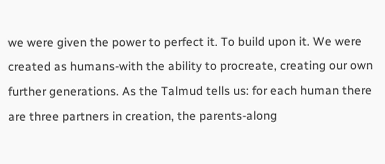we were given the power to perfect it. To build upon it. We were created as humans-with the ability to procreate, creating our own further generations. As the Talmud tells us: for each human there are three partners in creation, the parents-along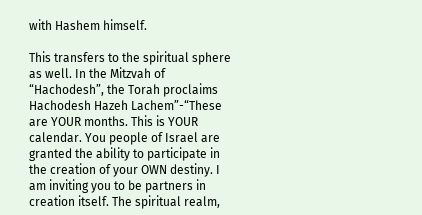with Hashem himself.

This transfers to the spiritual sphere as well. In the Mitzvah of “Hachodesh”, the Torah proclaims Hachodesh Hazeh Lachem”-“These are YOUR months. This is YOUR calendar. You people of Israel are granted the ability to participate in the creation of your OWN destiny. I am inviting you to be partners in creation itself. The spiritual realm,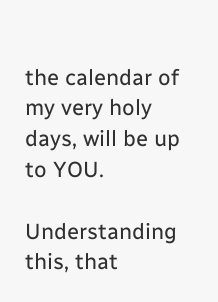the calendar of my very holy days, will be up to YOU.

Understanding this, that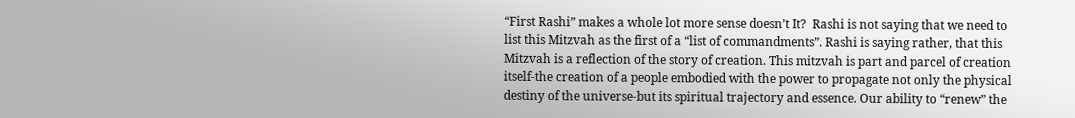“First Rashi” makes a whole lot more sense doesn’t It?  Rashi is not saying that we need to list this Mitzvah as the first of a “list of commandments”. Rashi is saying rather, that this Mitzvah is a reflection of the story of creation. This mitzvah is part and parcel of creation itself-the creation of a people embodied with the power to propagate not only the physical destiny of the universe-but its spiritual trajectory and essence. Our ability to “renew” the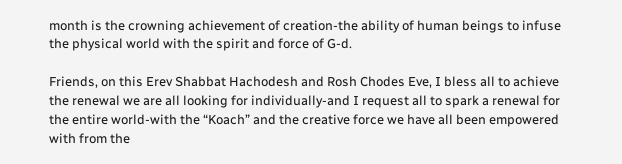month is the crowning achievement of creation-the ability of human beings to infuse the physical world with the spirit and force of G-d.

Friends, on this Erev Shabbat Hachodesh and Rosh Chodes Eve, I bless all to achieve the renewal we are all looking for individually-and I request all to spark a renewal for the entire world-with the “Koach” and the creative force we have all been empowered with from the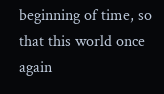beginning of time, so that this world once again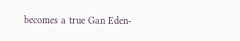becomes a true Gan Eden-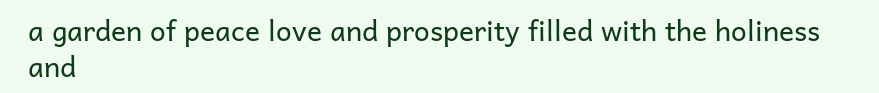a garden of peace love and prosperity filled with the holiness and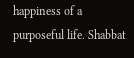happiness of a purposeful life. Shabbat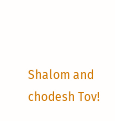Shalom and chodesh Tov!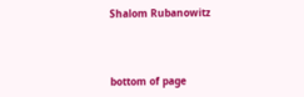Shalom Rubanowitz



bottom of page